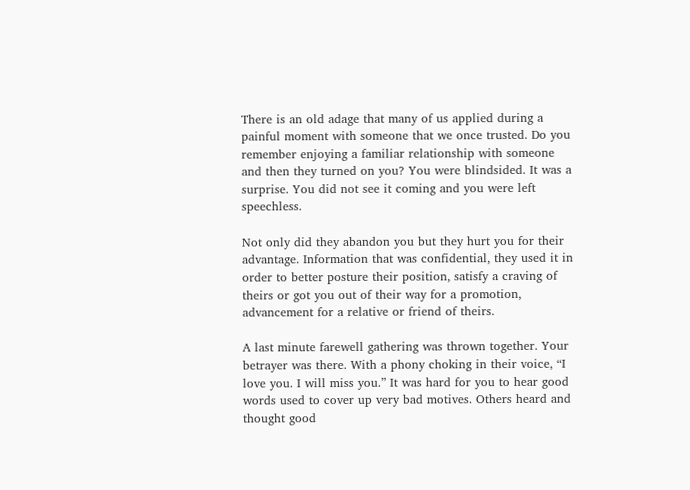There is an old adage that many of us applied during a painful moment with someone that we once trusted. Do you remember enjoying a familiar relationship with someone and then they turned on you? You were blindsided. It was a surprise. You did not see it coming and you were left speechless.

Not only did they abandon you but they hurt you for their advantage. Information that was confidential, they used it in order to better posture their position, satisfy a craving of theirs or got you out of their way for a promotion, advancement for a relative or friend of theirs.

A last minute farewell gathering was thrown together. Your betrayer was there. With a phony choking in their voice, “I love you. I will miss you.” It was hard for you to hear good words used to cover up very bad motives. Others heard and thought good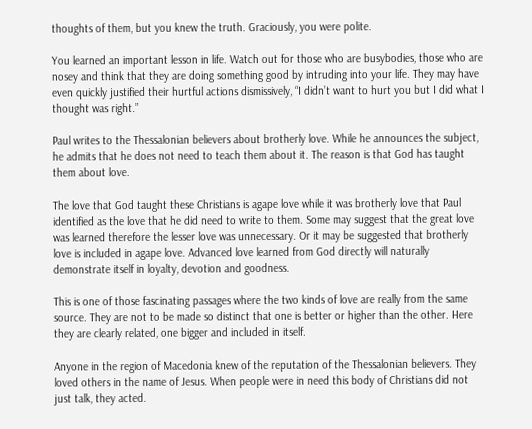thoughts of them, but you knew the truth. Graciously, you were polite.

You learned an important lesson in life. Watch out for those who are busybodies, those who are nosey and think that they are doing something good by intruding into your life. They may have even quickly justified their hurtful actions dismissively, “I didn’t want to hurt you but I did what I thought was right.”

Paul writes to the Thessalonian believers about brotherly love. While he announces the subject, he admits that he does not need to teach them about it. The reason is that God has taught them about love.

The love that God taught these Christians is agape love while it was brotherly love that Paul identified as the love that he did need to write to them. Some may suggest that the great love was learned therefore the lesser love was unnecessary. Or it may be suggested that brotherly love is included in agape love. Advanced love learned from God directly will naturally demonstrate itself in loyalty, devotion and goodness.

This is one of those fascinating passages where the two kinds of love are really from the same source. They are not to be made so distinct that one is better or higher than the other. Here they are clearly related, one bigger and included in itself.

Anyone in the region of Macedonia knew of the reputation of the Thessalonian believers. They loved others in the name of Jesus. When people were in need this body of Christians did not just talk, they acted.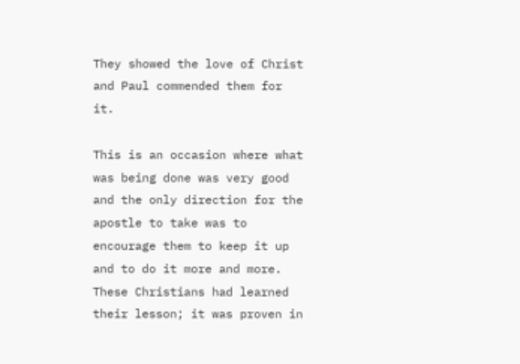They showed the love of Christ and Paul commended them for it.

This is an occasion where what was being done was very good and the only direction for the apostle to take was to encourage them to keep it up and to do it more and more. These Christians had learned their lesson; it was proven in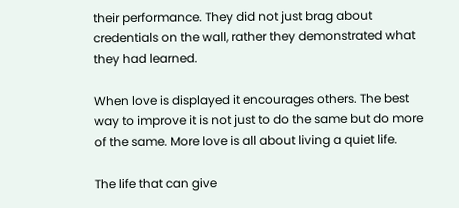their performance. They did not just brag about credentials on the wall, rather they demonstrated what they had learned.

When love is displayed it encourages others. The best way to improve it is not just to do the same but do more of the same. More love is all about living a quiet life.

The life that can give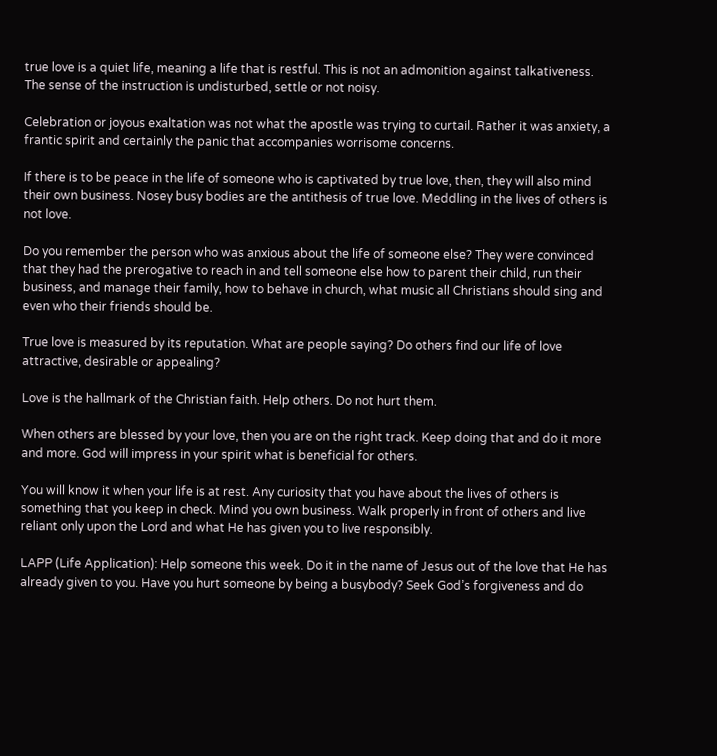true love is a quiet life, meaning a life that is restful. This is not an admonition against talkativeness. The sense of the instruction is undisturbed, settle or not noisy.

Celebration or joyous exaltation was not what the apostle was trying to curtail. Rather it was anxiety, a frantic spirit and certainly the panic that accompanies worrisome concerns.

If there is to be peace in the life of someone who is captivated by true love, then, they will also mind their own business. Nosey busy bodies are the antithesis of true love. Meddling in the lives of others is not love.

Do you remember the person who was anxious about the life of someone else? They were convinced that they had the prerogative to reach in and tell someone else how to parent their child, run their business, and manage their family, how to behave in church, what music all Christians should sing and even who their friends should be.

True love is measured by its reputation. What are people saying? Do others find our life of love attractive, desirable or appealing?

Love is the hallmark of the Christian faith. Help others. Do not hurt them.

When others are blessed by your love, then you are on the right track. Keep doing that and do it more and more. God will impress in your spirit what is beneficial for others.

You will know it when your life is at rest. Any curiosity that you have about the lives of others is something that you keep in check. Mind you own business. Walk properly in front of others and live reliant only upon the Lord and what He has given you to live responsibly.

LAPP (Life Application): Help someone this week. Do it in the name of Jesus out of the love that He has already given to you. Have you hurt someone by being a busybody? Seek God’s forgiveness and do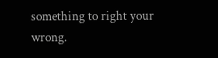something to right your wrong.